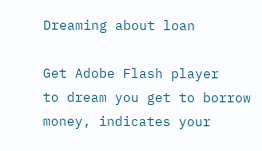Dreaming about loan

Get Adobe Flash player
to dream you get to borrow money, indicates your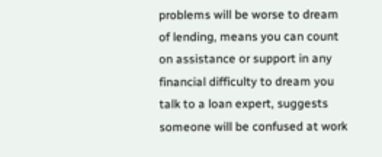problems will be worse to dream of lending, means you can count on assistance or support in any financial difficulty to dream you talk to a loan expert, suggests someone will be confused at work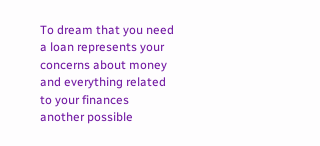To dream that you need a loan represents your concerns about money and everything related to your finances another possible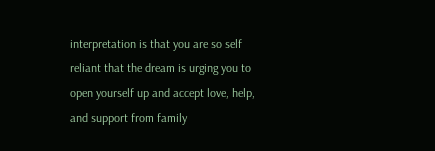interpretation is that you are so self reliant that the dream is urging you to open yourself up and accept love, help, and support from family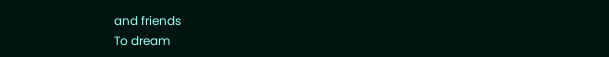and friends
To dream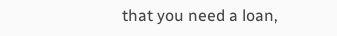that you need a loan,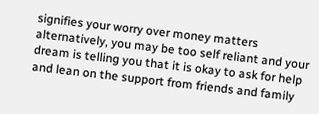signifies your worry over money matters alternatively, you may be too self reliant and your dream is telling you that it is okay to ask for help and lean on the support from friends and family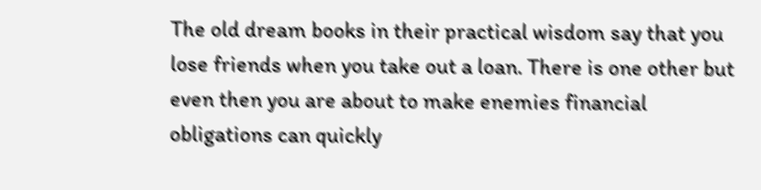The old dream books in their practical wisdom say that you lose friends when you take out a loan. There is one other but even then you are about to make enemies financial obligations can quickly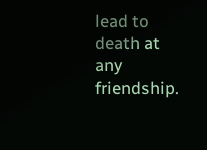lead to death at any friendship.